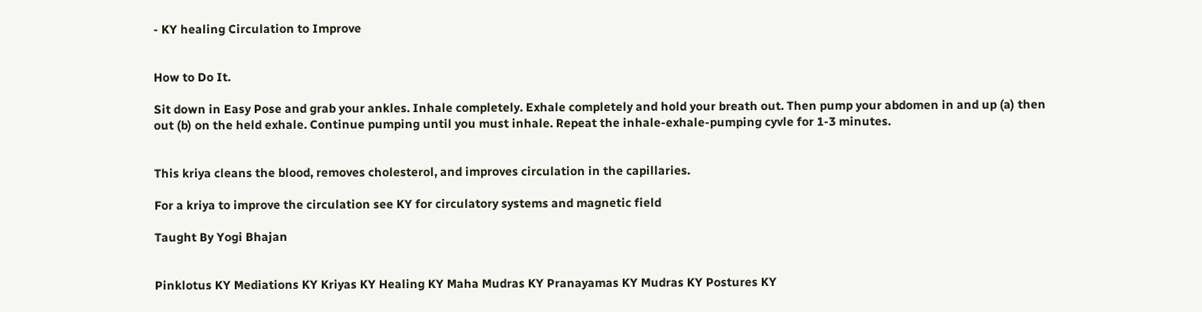- KY healing Circulation to Improve


How to Do It.

Sit down in Easy Pose and grab your ankles. Inhale completely. Exhale completely and hold your breath out. Then pump your abdomen in and up (a) then out (b) on the held exhale. Continue pumping until you must inhale. Repeat the inhale-exhale-pumping cyvle for 1-3 minutes.


This kriya cleans the blood, removes cholesterol, and improves circulation in the capillaries.

For a kriya to improve the circulation see KY for circulatory systems and magnetic field

Taught By Yogi Bhajan


Pinklotus KY Mediations KY Kriyas KY Healing KY Maha Mudras KY Pranayamas KY Mudras KY Postures KY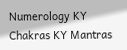Numerology KY Chakras KY Mantras